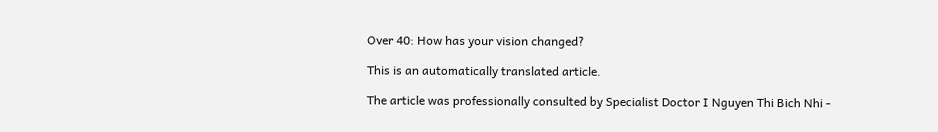Over 40: How has your vision changed?

This is an automatically translated article.

The article was professionally consulted by Specialist Doctor I Nguyen Thi Bich Nhi -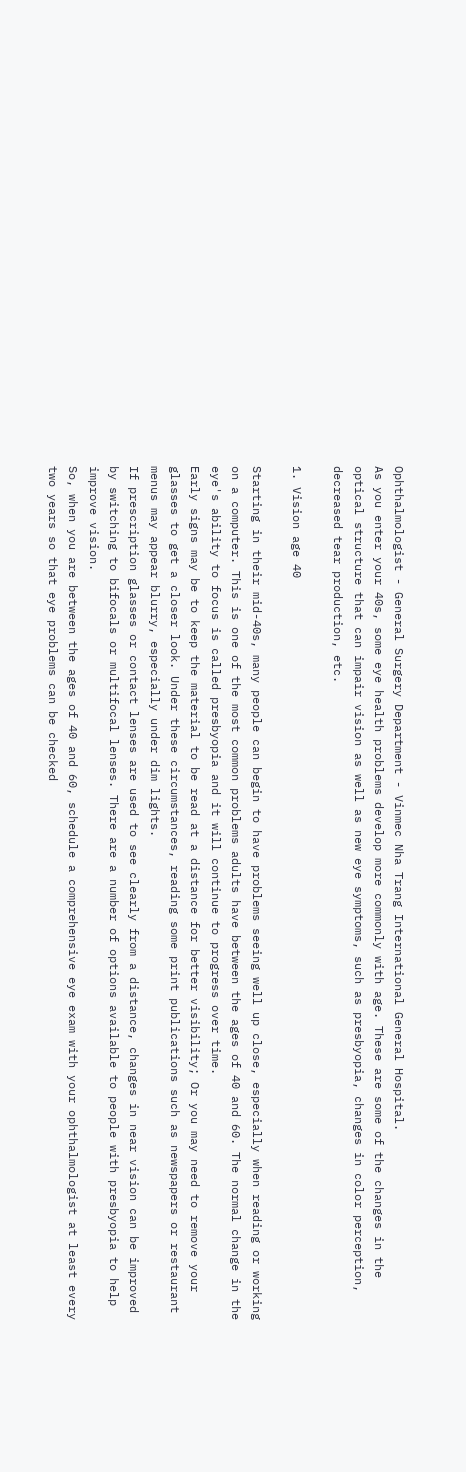Ophthalmologist - General Surgery Department - Vinmec Nha Trang International General Hospital.
As you enter your 40s, some eye health problems develop more commonly with age. These are some of the changes in the optical structure that can impair vision as well as new eye symptoms, such as presbyopia, changes in color perception, decreased tear production, etc.

1. Vision age 40

Starting in their mid-40s, many people can begin to have problems seeing well up close, especially when reading or working on a computer. This is one of the most common problems adults have between the ages of 40 and 60. The normal change in the eye's ability to focus is called presbyopia and it will continue to progress over time.
Early signs may be to keep the material to be read at a distance for better visibility; Or you may need to remove your glasses to get a closer look. Under these circumstances, reading some print publications such as newspapers or restaurant menus may appear blurry, especially under dim lights.
If prescription glasses or contact lenses are used to see clearly from a distance, changes in near vision can be improved by switching to bifocals or multifocal lenses. There are a number of options available to people with presbyopia to help improve vision.
So, when you are between the ages of 40 and 60, schedule a comprehensive eye exam with your ophthalmologist at least every two years so that eye problems can be checked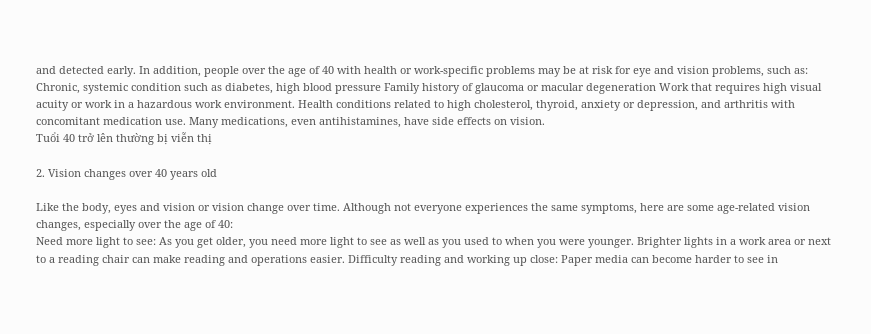and detected early. In addition, people over the age of 40 with health or work-specific problems may be at risk for eye and vision problems, such as:
Chronic, systemic condition such as diabetes, high blood pressure Family history of glaucoma or macular degeneration Work that requires high visual acuity or work in a hazardous work environment. Health conditions related to high cholesterol, thyroid, anxiety or depression, and arthritis with concomitant medication use. Many medications, even antihistamines, have side effects on vision.
Tuổi 40 trở lên thường bị viễn thị

2. Vision changes over 40 years old

Like the body, eyes and vision or vision change over time. Although not everyone experiences the same symptoms, here are some age-related vision changes, especially over the age of 40:
Need more light to see: As you get older, you need more light to see as well as you used to when you were younger. Brighter lights in a work area or next to a reading chair can make reading and operations easier. Difficulty reading and working up close: Paper media can become harder to see in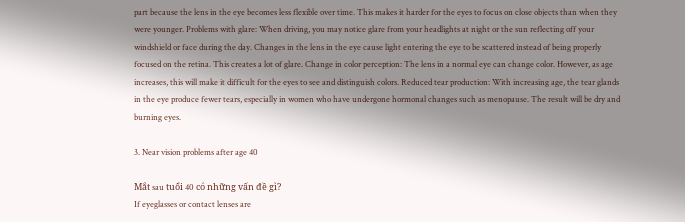part because the lens in the eye becomes less flexible over time. This makes it harder for the eyes to focus on close objects than when they were younger. Problems with glare: When driving, you may notice glare from your headlights at night or the sun reflecting off your windshield or face during the day. Changes in the lens in the eye cause light entering the eye to be scattered instead of being properly focused on the retina. This creates a lot of glare. Change in color perception: The lens in a normal eye can change color. However, as age increases, this will make it difficult for the eyes to see and distinguish colors. Reduced tear production: With increasing age, the tear glands in the eye produce fewer tears, especially in women who have undergone hormonal changes such as menopause. The result will be dry and burning eyes.

3. Near vision problems after age 40

Mắt sau tuổi 40 có những vấn đề gì?
If eyeglasses or contact lenses are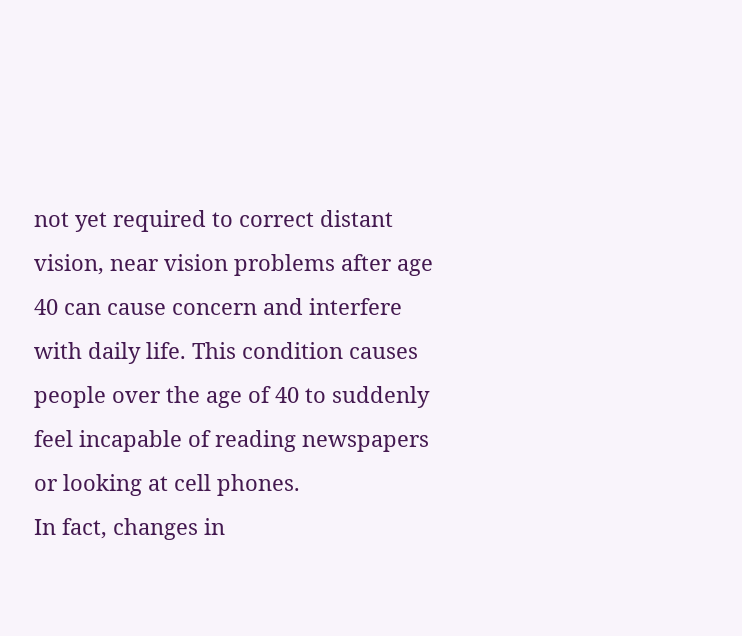not yet required to correct distant vision, near vision problems after age 40 can cause concern and interfere with daily life. This condition causes people over the age of 40 to suddenly feel incapable of reading newspapers or looking at cell phones.
In fact, changes in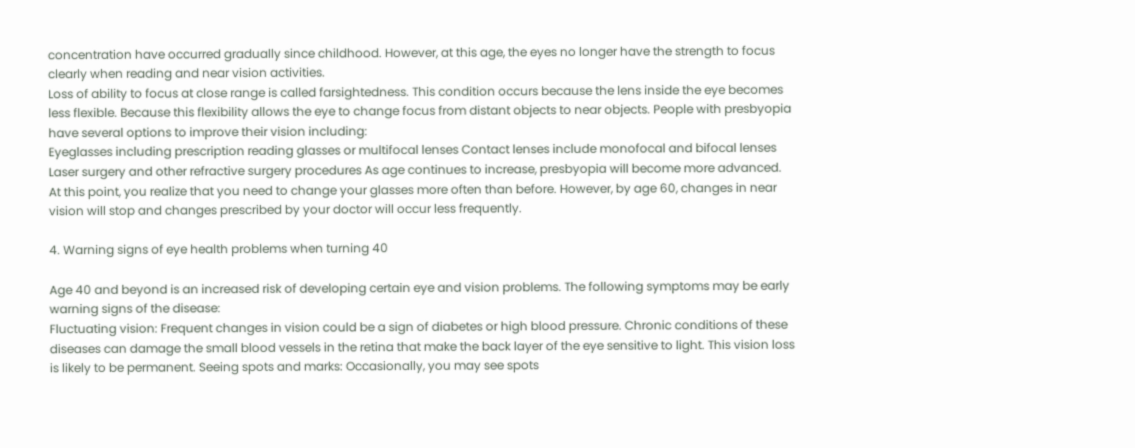concentration have occurred gradually since childhood. However, at this age, the eyes no longer have the strength to focus clearly when reading and near vision activities.
Loss of ability to focus at close range is called farsightedness. This condition occurs because the lens inside the eye becomes less flexible. Because this flexibility allows the eye to change focus from distant objects to near objects. People with presbyopia have several options to improve their vision including:
Eyeglasses including prescription reading glasses or multifocal lenses Contact lenses include monofocal and bifocal lenses Laser surgery and other refractive surgery procedures As age continues to increase, presbyopia will become more advanced. At this point, you realize that you need to change your glasses more often than before. However, by age 60, changes in near vision will stop and changes prescribed by your doctor will occur less frequently.

4. Warning signs of eye health problems when turning 40

Age 40 and beyond is an increased risk of developing certain eye and vision problems. The following symptoms may be early warning signs of the disease:
Fluctuating vision: Frequent changes in vision could be a sign of diabetes or high blood pressure. Chronic conditions of these diseases can damage the small blood vessels in the retina that make the back layer of the eye sensitive to light. This vision loss is likely to be permanent. Seeing spots and marks: Occasionally, you may see spots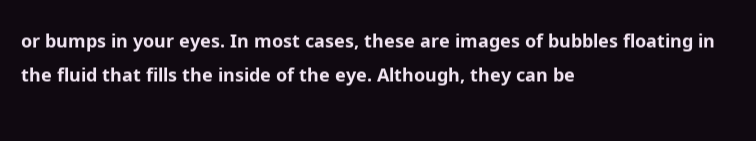or bumps in your eyes. In most cases, these are images of bubbles floating in the fluid that fills the inside of the eye. Although, they can be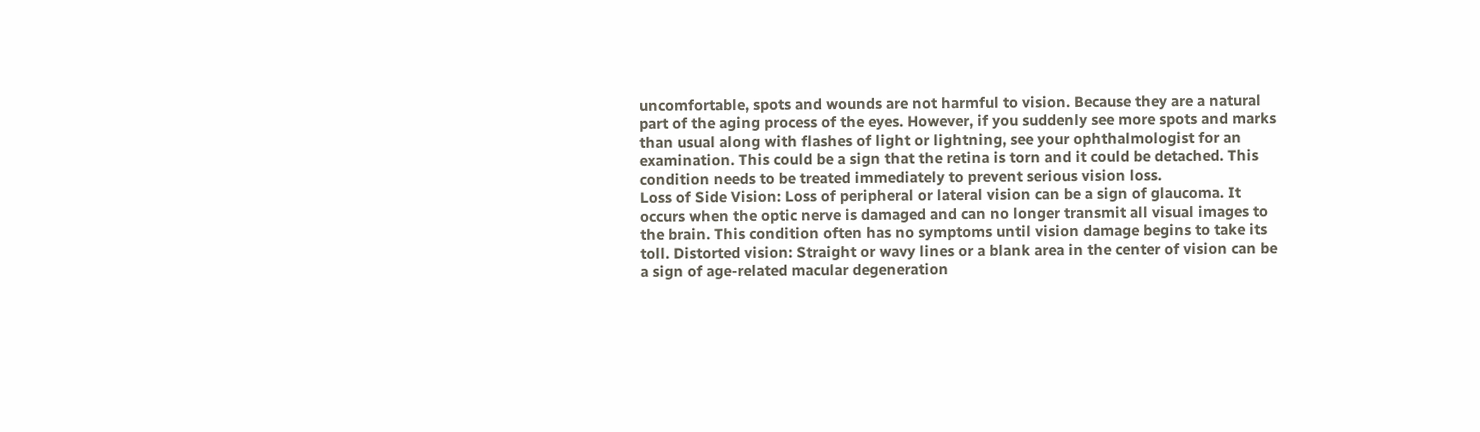uncomfortable, spots and wounds are not harmful to vision. Because they are a natural part of the aging process of the eyes. However, if you suddenly see more spots and marks than usual along with flashes of light or lightning, see your ophthalmologist for an examination. This could be a sign that the retina is torn and it could be detached. This condition needs to be treated immediately to prevent serious vision loss.
Loss of Side Vision: Loss of peripheral or lateral vision can be a sign of glaucoma. It occurs when the optic nerve is damaged and can no longer transmit all visual images to the brain. This condition often has no symptoms until vision damage begins to take its toll. Distorted vision: Straight or wavy lines or a blank area in the center of vision can be a sign of age-related macular degeneration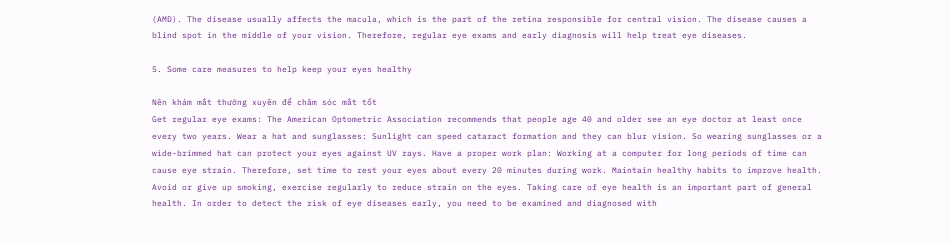(AMD). The disease usually affects the macula, which is the part of the retina responsible for central vision. The disease causes a blind spot in the middle of your vision. Therefore, regular eye exams and early diagnosis will help treat eye diseases.

5. Some care measures to help keep your eyes healthy

Nên khám mắt thường xuyên để chăm sóc mắt tốt
Get regular eye exams: The American Optometric Association recommends that people age 40 and older see an eye doctor at least once every two years. Wear a hat and sunglasses: Sunlight can speed cataract formation and they can blur vision. So wearing sunglasses or a wide-brimmed hat can protect your eyes against UV rays. Have a proper work plan: Working at a computer for long periods of time can cause eye strain. Therefore, set time to rest your eyes about every 20 minutes during work. Maintain healthy habits to improve health. Avoid or give up smoking, exercise regularly to reduce strain on the eyes. Taking care of eye health is an important part of general health. In order to detect the risk of eye diseases early, you need to be examined and diagnosed with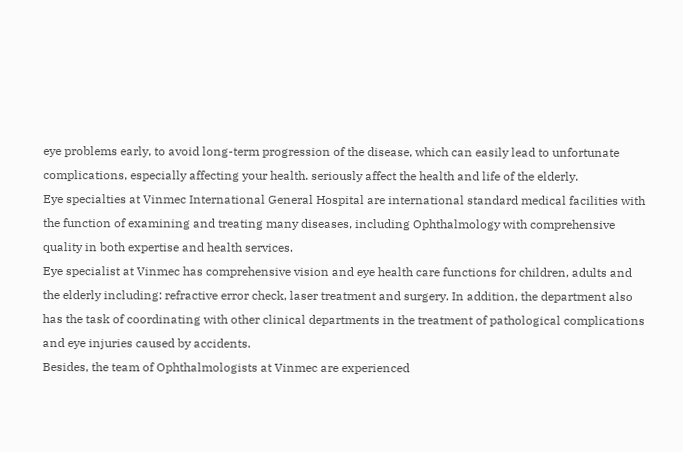eye problems early, to avoid long-term progression of the disease, which can easily lead to unfortunate complications, especially affecting your health. seriously affect the health and life of the elderly.
Eye specialties at Vinmec International General Hospital are international standard medical facilities with the function of examining and treating many diseases, including Ophthalmology with comprehensive quality in both expertise and health services.
Eye specialist at Vinmec has comprehensive vision and eye health care functions for children, adults and the elderly including: refractive error check, laser treatment and surgery. In addition, the department also has the task of coordinating with other clinical departments in the treatment of pathological complications and eye injuries caused by accidents.
Besides, the team of Ophthalmologists at Vinmec are experienced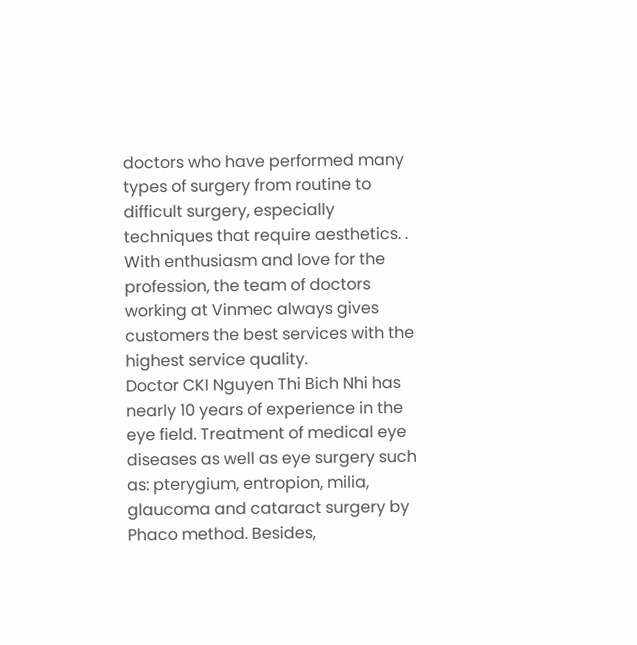doctors who have performed many types of surgery from routine to difficult surgery, especially techniques that require aesthetics. . With enthusiasm and love for the profession, the team of doctors working at Vinmec always gives customers the best services with the highest service quality.
Doctor CKI Nguyen Thi Bich Nhi has nearly 10 years of experience in the eye field. Treatment of medical eye diseases as well as eye surgery such as: pterygium, entropion, milia, glaucoma and cataract surgery by Phaco method. Besides,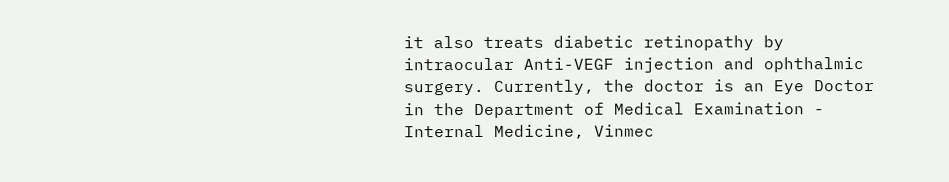it also treats diabetic retinopathy by intraocular Anti-VEGF injection and ophthalmic surgery. Currently, the doctor is an Eye Doctor in the Department of Medical Examination - Internal Medicine, Vinmec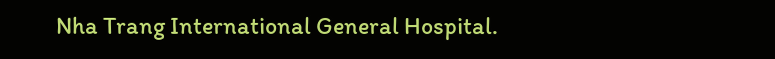Nha Trang International General Hospital.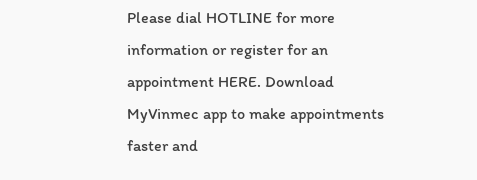Please dial HOTLINE for more information or register for an appointment HERE. Download MyVinmec app to make appointments faster and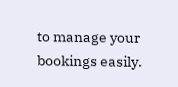to manage your bookings easily.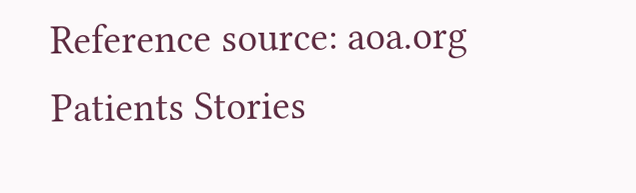Reference source: aoa.org
Patients Stories